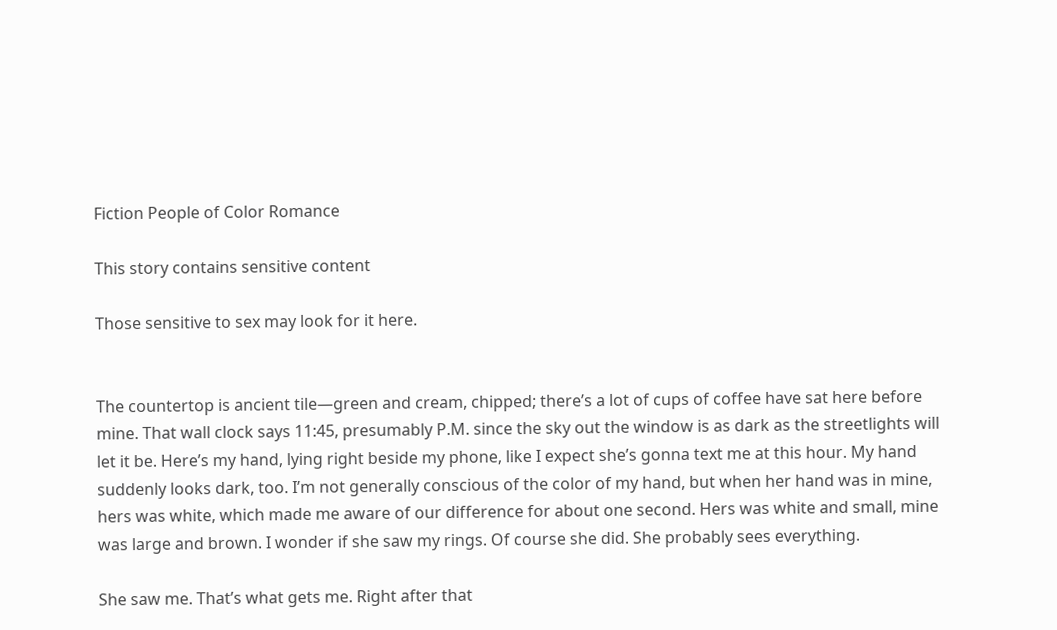Fiction People of Color Romance

This story contains sensitive content

Those sensitive to sex may look for it here.


The countertop is ancient tile—green and cream, chipped; there’s a lot of cups of coffee have sat here before mine. That wall clock says 11:45, presumably P.M. since the sky out the window is as dark as the streetlights will let it be. Here’s my hand, lying right beside my phone, like I expect she’s gonna text me at this hour. My hand suddenly looks dark, too. I’m not generally conscious of the color of my hand, but when her hand was in mine, hers was white, which made me aware of our difference for about one second. Hers was white and small, mine was large and brown. I wonder if she saw my rings. Of course she did. She probably sees everything.

She saw me. That’s what gets me. Right after that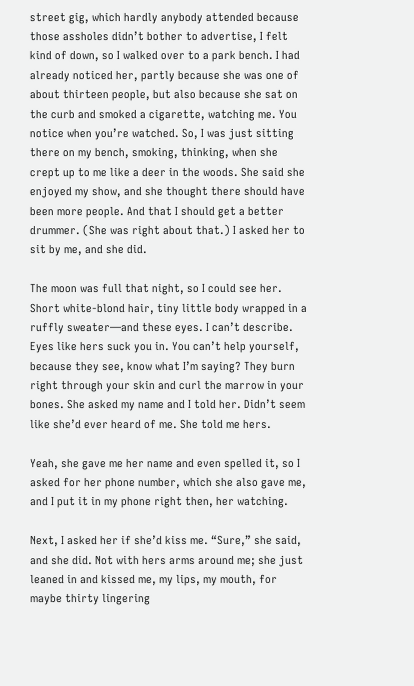street gig, which hardly anybody attended because those assholes didn’t bother to advertise, I felt kind of down, so I walked over to a park bench. I had already noticed her, partly because she was one of about thirteen people, but also because she sat on the curb and smoked a cigarette, watching me. You notice when you’re watched. So, I was just sitting there on my bench, smoking, thinking, when she crept up to me like a deer in the woods. She said she enjoyed my show, and she thought there should have been more people. And that I should get a better drummer. (She was right about that.) I asked her to sit by me, and she did.

The moon was full that night, so I could see her. Short white-blond hair, tiny little body wrapped in a ruffly sweater—and these eyes. I can’t describe. Eyes like hers suck you in. You can’t help yourself, because they see, know what I’m saying? They burn right through your skin and curl the marrow in your bones. She asked my name and I told her. Didn’t seem like she’d ever heard of me. She told me hers.

Yeah, she gave me her name and even spelled it, so I asked for her phone number, which she also gave me, and I put it in my phone right then, her watching.

Next, I asked her if she’d kiss me. “Sure,” she said, and she did. Not with hers arms around me; she just leaned in and kissed me, my lips, my mouth, for maybe thirty lingering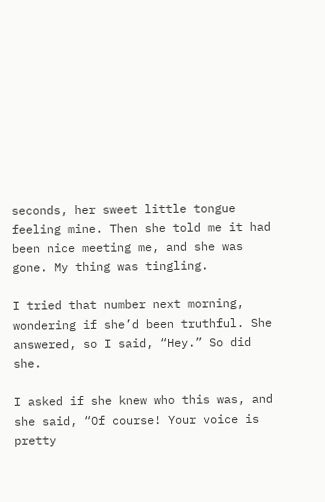seconds, her sweet little tongue feeling mine. Then she told me it had been nice meeting me, and she was gone. My thing was tingling.

I tried that number next morning, wondering if she’d been truthful. She answered, so I said, “Hey.” So did she.

I asked if she knew who this was, and she said, “Of course! Your voice is pretty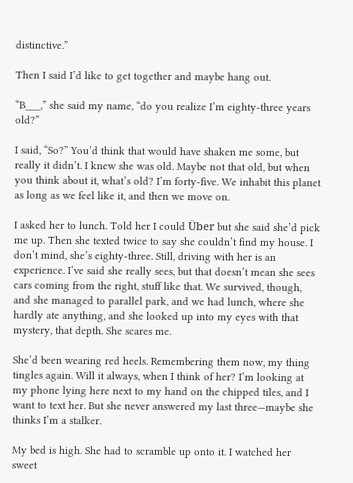distinctive.”

Then I said I’d like to get together and maybe hang out.

“B___,” she said my name, “do you realize I’m eighty-three years old?”

I said, “So?” You’d think that would have shaken me some, but really it didn’t. I knew she was old. Maybe not that old, but when you think about it, what’s old? I’m forty-five. We inhabit this planet as long as we feel like it, and then we move on.

I asked her to lunch. Told her I could Über but she said she’d pick me up. Then she texted twice to say she couldn’t find my house. I don’t mind, she’s eighty-three. Still, driving with her is an experience. I’ve said she really sees, but that doesn’t mean she sees cars coming from the right, stuff like that. We survived, though, and she managed to parallel park, and we had lunch, where she hardly ate anything, and she looked up into my eyes with that mystery, that depth. She scares me.

She’d been wearing red heels. Remembering them now, my thing tingles again. Will it always, when I think of her? I’m looking at my phone lying here next to my hand on the chipped tiles, and I want to text her. But she never answered my last three—maybe she thinks I’m a stalker.

My bed is high. She had to scramble up onto it. I watched her sweet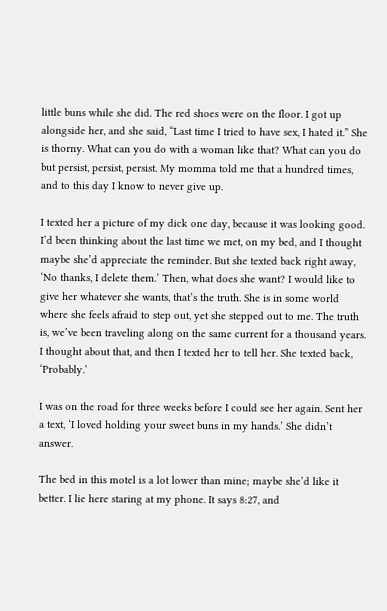little buns while she did. The red shoes were on the floor. I got up alongside her, and she said, “Last time I tried to have sex, I hated it.” She is thorny. What can you do with a woman like that? What can you do but persist, persist, persist. My momma told me that a hundred times, and to this day I know to never give up.

I texted her a picture of my dick one day, because it was looking good. I’d been thinking about the last time we met, on my bed, and I thought maybe she’d appreciate the reminder. But she texted back right away, ‘No thanks, I delete them.’ Then, what does she want? I would like to give her whatever she wants, that’s the truth. She is in some world where she feels afraid to step out, yet she stepped out to me. The truth is, we’ve been traveling along on the same current for a thousand years. I thought about that, and then I texted her to tell her. She texted back, ‘Probably.’

I was on the road for three weeks before I could see her again. Sent her a text, ‘I loved holding your sweet buns in my hands.’ She didn’t answer.

The bed in this motel is a lot lower than mine; maybe she’d like it better. I lie here staring at my phone. It says 8:27, and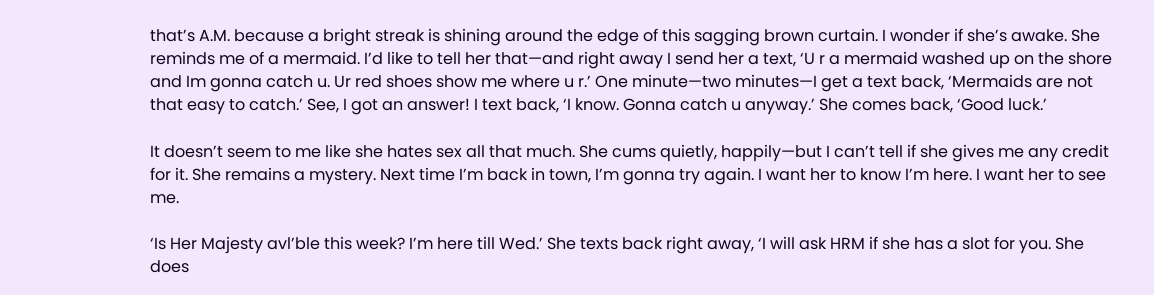that’s A.M. because a bright streak is shining around the edge of this sagging brown curtain. I wonder if she’s awake. She reminds me of a mermaid. I’d like to tell her that—and right away I send her a text, ‘U r a mermaid washed up on the shore and Im gonna catch u. Ur red shoes show me where u r.’ One minute—two minutes—I get a text back, ‘Mermaids are not that easy to catch.’ See, I got an answer! I text back, ‘I know. Gonna catch u anyway.’ She comes back, ‘Good luck.’

It doesn’t seem to me like she hates sex all that much. She cums quietly, happily—but I can’t tell if she gives me any credit for it. She remains a mystery. Next time I’m back in town, I’m gonna try again. I want her to know I’m here. I want her to see me.

‘Is Her Majesty avl’ble this week? I’m here till Wed.’ She texts back right away, ‘I will ask HRM if she has a slot for you. She does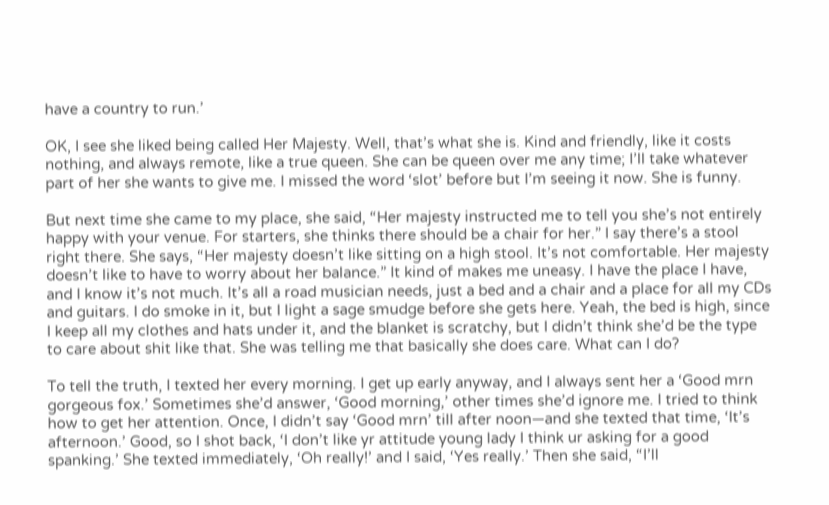have a country to run.’

OK, I see she liked being called Her Majesty. Well, that’s what she is. Kind and friendly, like it costs nothing, and always remote, like a true queen. She can be queen over me any time; I’ll take whatever part of her she wants to give me. I missed the word ‘slot’ before but I’m seeing it now. She is funny.

But next time she came to my place, she said, “Her majesty instructed me to tell you she’s not entirely happy with your venue. For starters, she thinks there should be a chair for her.” I say there’s a stool right there. She says, “Her majesty doesn’t like sitting on a high stool. It’s not comfortable. Her majesty doesn’t like to have to worry about her balance.” It kind of makes me uneasy. I have the place I have, and I know it’s not much. It’s all a road musician needs, just a bed and a chair and a place for all my CDs and guitars. I do smoke in it, but I light a sage smudge before she gets here. Yeah, the bed is high, since I keep all my clothes and hats under it, and the blanket is scratchy, but I didn’t think she’d be the type to care about shit like that. She was telling me that basically she does care. What can I do?

To tell the truth, I texted her every morning. I get up early anyway, and I always sent her a ‘Good mrn gorgeous fox.’ Sometimes she’d answer, ‘Good morning,’ other times she’d ignore me. I tried to think how to get her attention. Once, I didn’t say ‘Good mrn’ till after noon—and she texted that time, ‘It’s afternoon.’ Good, so I shot back, ‘I don’t like yr attitude young lady I think ur asking for a good spanking.’ She texted immediately, ‘Oh really!’ and I said, ‘Yes really.’ Then she said, “I’ll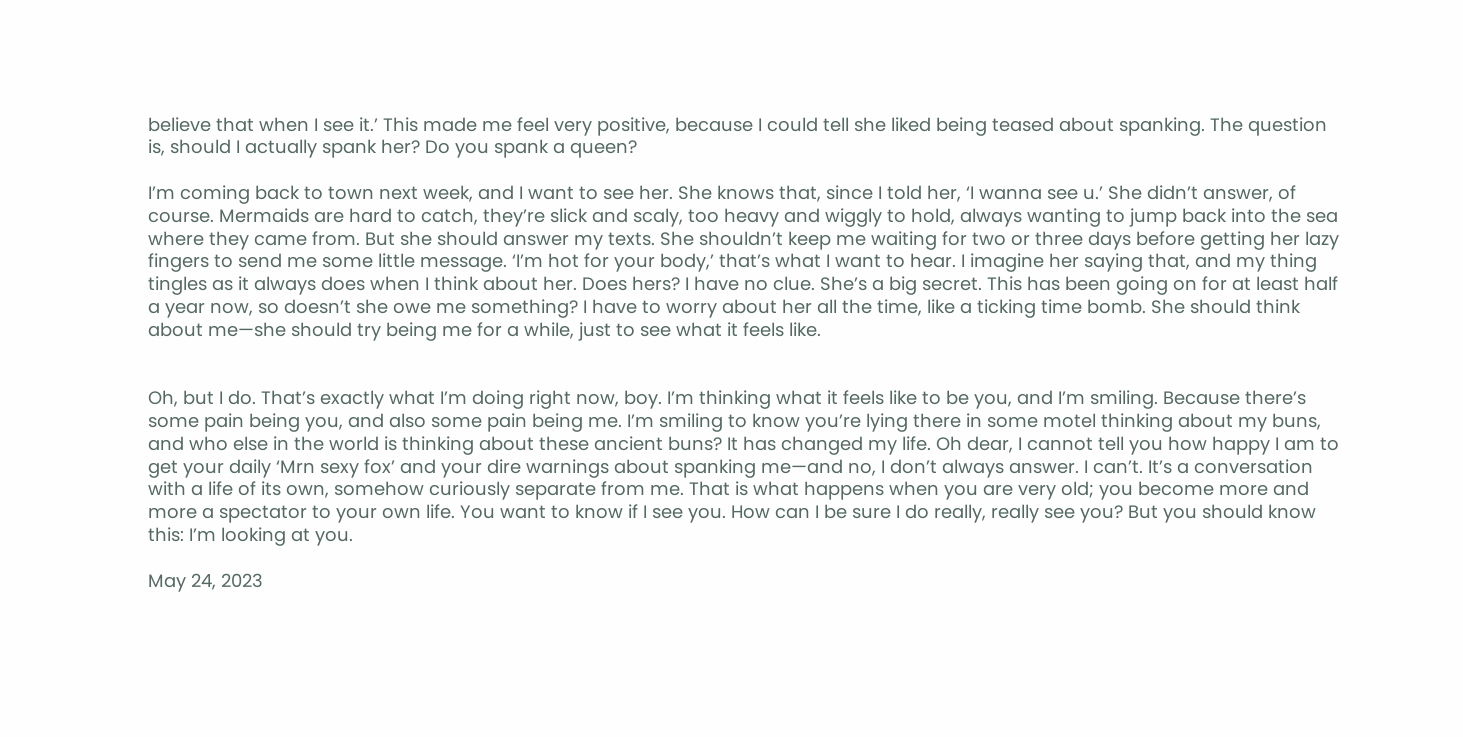believe that when I see it.’ This made me feel very positive, because I could tell she liked being teased about spanking. The question is, should I actually spank her? Do you spank a queen?

I’m coming back to town next week, and I want to see her. She knows that, since I told her, ‘I wanna see u.’ She didn’t answer, of course. Mermaids are hard to catch, they’re slick and scaly, too heavy and wiggly to hold, always wanting to jump back into the sea where they came from. But she should answer my texts. She shouldn’t keep me waiting for two or three days before getting her lazy fingers to send me some little message. ‘I’m hot for your body,’ that’s what I want to hear. I imagine her saying that, and my thing tingles as it always does when I think about her. Does hers? I have no clue. She’s a big secret. This has been going on for at least half a year now, so doesn’t she owe me something? I have to worry about her all the time, like a ticking time bomb. She should think about me—she should try being me for a while, just to see what it feels like.


Oh, but I do. That’s exactly what I’m doing right now, boy. I’m thinking what it feels like to be you, and I’m smiling. Because there’s some pain being you, and also some pain being me. I’m smiling to know you’re lying there in some motel thinking about my buns, and who else in the world is thinking about these ancient buns? It has changed my life. Oh dear, I cannot tell you how happy I am to get your daily ‘Mrn sexy fox’ and your dire warnings about spanking me—and no, I don’t always answer. I can’t. It’s a conversation with a life of its own, somehow curiously separate from me. That is what happens when you are very old; you become more and more a spectator to your own life. You want to know if I see you. How can I be sure I do really, really see you? But you should know this: I’m looking at you.

May 24, 2023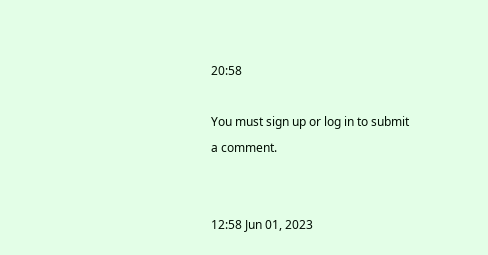20:58

You must sign up or log in to submit a comment.


12:58 Jun 01, 2023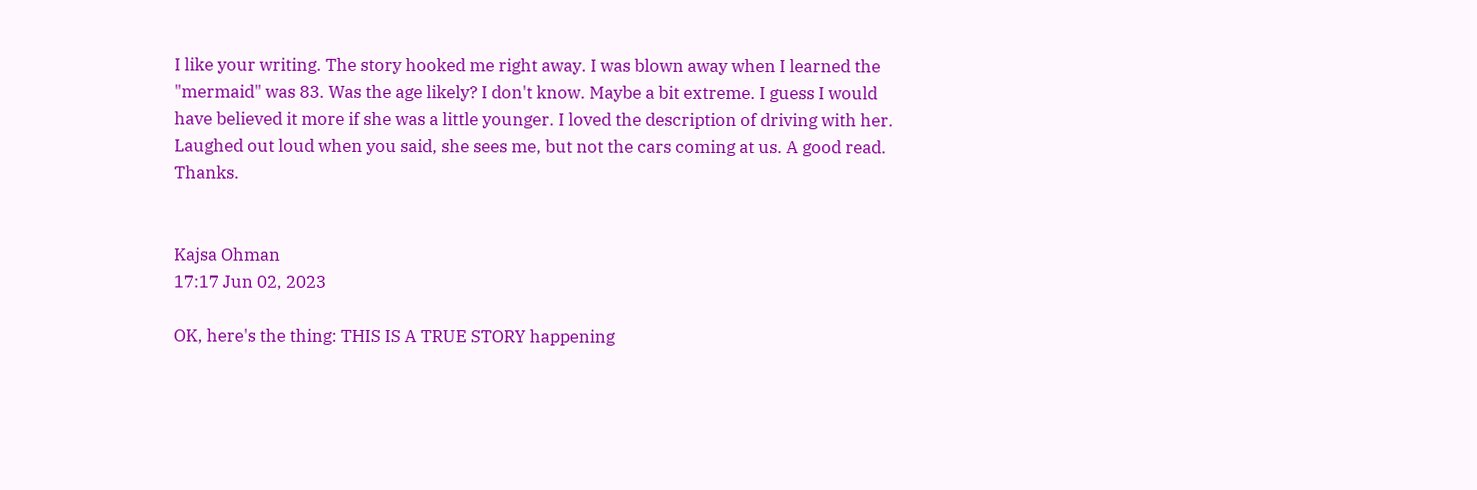I like your writing. The story hooked me right away. I was blown away when I learned the "mermaid" was 83. Was the age likely? I don't know. Maybe a bit extreme. I guess I would have believed it more if she was a little younger. I loved the description of driving with her. Laughed out loud when you said, she sees me, but not the cars coming at us. A good read. Thanks.


Kajsa Ohman
17:17 Jun 02, 2023

OK, here's the thing: THIS IS A TRUE STORY happening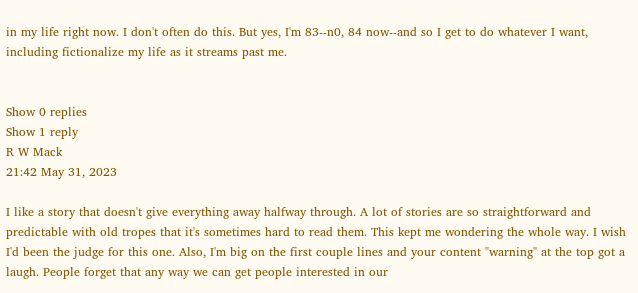in my life right now. I don't often do this. But yes, I'm 83--n0, 84 now--and so I get to do whatever I want, including fictionalize my life as it streams past me.


Show 0 replies
Show 1 reply
R W Mack
21:42 May 31, 2023

I like a story that doesn't give everything away halfway through. A lot of stories are so straightforward and predictable with old tropes that it's sometimes hard to read them. This kept me wondering the whole way. I wish I'd been the judge for this one. Also, I'm big on the first couple lines and your content "warning" at the top got a laugh. People forget that any way we can get people interested in our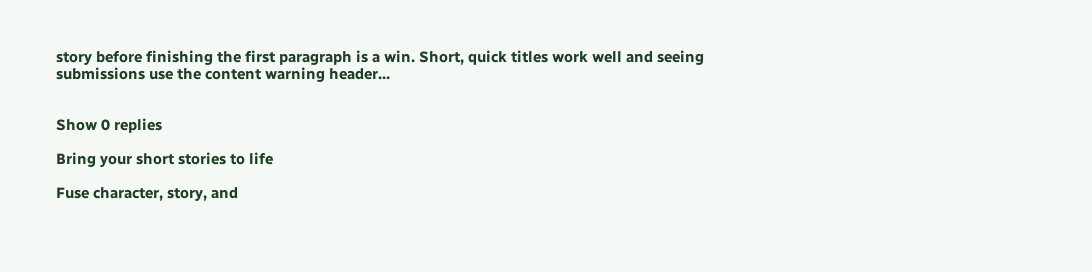story before finishing the first paragraph is a win. Short, quick titles work well and seeing submissions use the content warning header...


Show 0 replies

Bring your short stories to life

Fuse character, story, and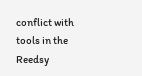conflict with tools in the Reedsy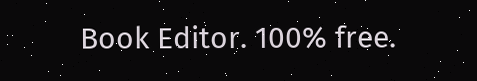Book Editor. 100% free.